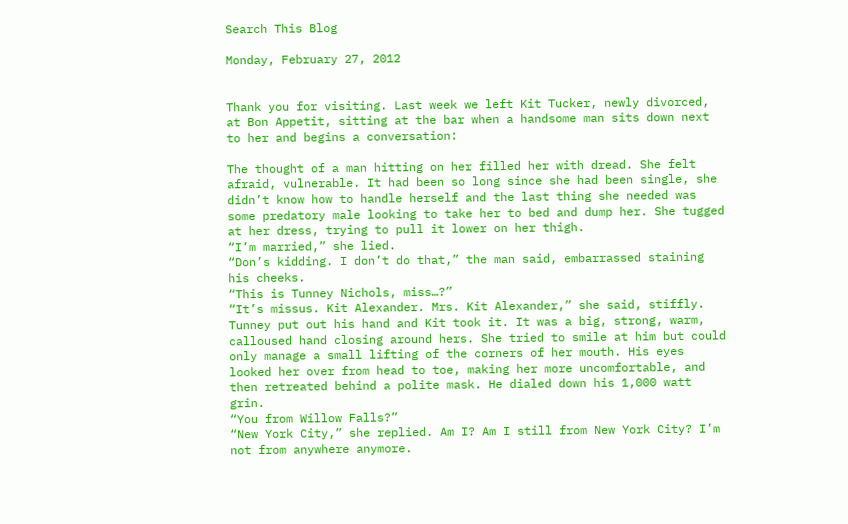Search This Blog

Monday, February 27, 2012


Thank you for visiting. Last week we left Kit Tucker, newly divorced, at Bon Appetit, sitting at the bar when a handsome man sits down next to her and begins a conversation:

The thought of a man hitting on her filled her with dread. She felt afraid, vulnerable. It had been so long since she had been single, she didn’t know how to handle herself and the last thing she needed was some predatory male looking to take her to bed and dump her. She tugged at her dress, trying to pull it lower on her thigh.
“I’m married,” she lied.
“Don’s kidding. I don’t do that,” the man said, embarrassed staining his cheeks.
“This is Tunney Nichols, miss…?”
“It’s missus. Kit Alexander. Mrs. Kit Alexander,” she said, stiffly.
Tunney put out his hand and Kit took it. It was a big, strong, warm, calloused hand closing around hers. She tried to smile at him but could only manage a small lifting of the corners of her mouth. His eyes looked her over from head to toe, making her more uncomfortable, and then retreated behind a polite mask. He dialed down his 1,000 watt grin.
“You from Willow Falls?”
“New York City,” she replied. Am I? Am I still from New York City? I’m not from anywhere anymore.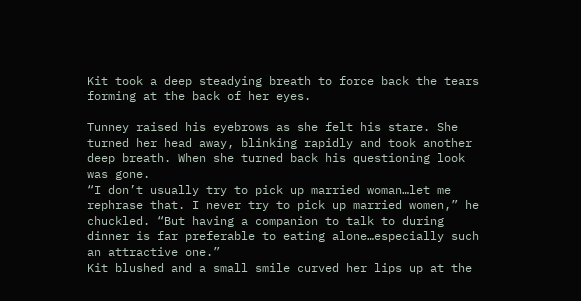Kit took a deep steadying breath to force back the tears forming at the back of her eyes.

Tunney raised his eyebrows as she felt his stare. She turned her head away, blinking rapidly and took another deep breath. When she turned back his questioning look was gone.
“I don’t usually try to pick up married woman…let me rephrase that. I never try to pick up married women,” he chuckled. “But having a companion to talk to during dinner is far preferable to eating alone…especially such an attractive one.”
Kit blushed and a small smile curved her lips up at the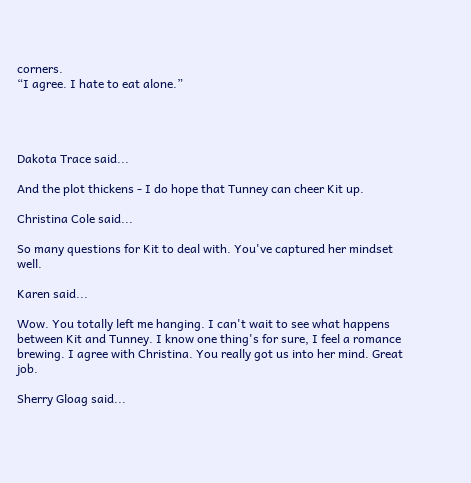corners.
“I agree. I hate to eat alone.”




Dakota Trace said...

And the plot thickens - I do hope that Tunney can cheer Kit up.

Christina Cole said...

So many questions for Kit to deal with. You've captured her mindset well.

Karen said...

Wow. You totally left me hanging. I can't wait to see what happens between Kit and Tunney. I know one thing's for sure, I feel a romance brewing. I agree with Christina. You really got us into her mind. Great job.

Sherry Gloag said...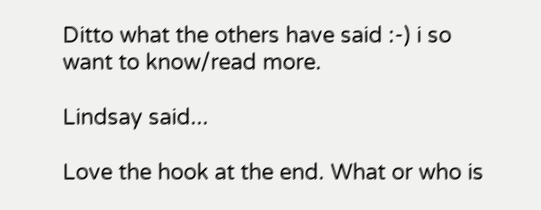Ditto what the others have said :-) i so want to know/read more.

Lindsay said...

Love the hook at the end. What or who is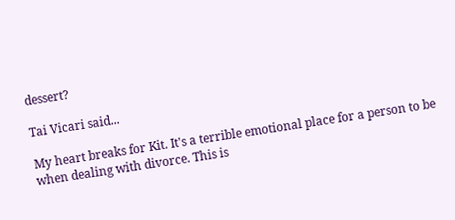dessert?

Tai Vicari said...

My heart breaks for Kit. It's a terrible emotional place for a person to be when dealing with divorce. This is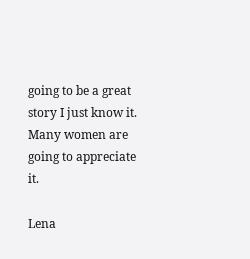going to be a great story I just know it. Many women are going to appreciate it.

Lena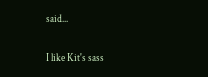said...

I like Kit's sass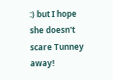:) but I hope she doesn't scare Tunney away!